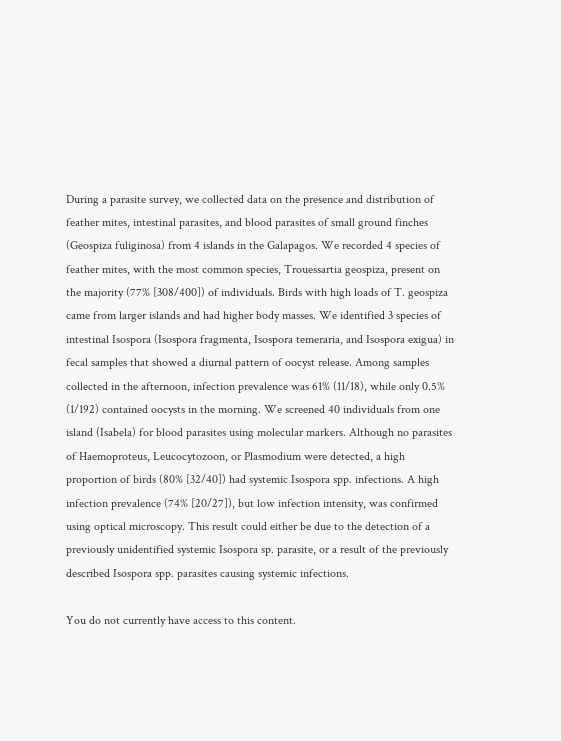During a parasite survey, we collected data on the presence and distribution of feather mites, intestinal parasites, and blood parasites of small ground finches (Geospiza fuliginosa) from 4 islands in the Galapagos. We recorded 4 species of feather mites, with the most common species, Trouessartia geospiza, present on the majority (77% [308/400]) of individuals. Birds with high loads of T. geospiza came from larger islands and had higher body masses. We identified 3 species of intestinal Isospora (Isospora fragmenta, Isospora temeraria, and Isospora exigua) in fecal samples that showed a diurnal pattern of oocyst release. Among samples collected in the afternoon, infection prevalence was 61% (11/18), while only 0.5% (1/192) contained oocysts in the morning. We screened 40 individuals from one island (Isabela) for blood parasites using molecular markers. Although no parasites of Haemoproteus, Leucocytozoon, or Plasmodium were detected, a high proportion of birds (80% [32/40]) had systemic Isospora spp. infections. A high infection prevalence (74% [20/27]), but low infection intensity, was confirmed using optical microscopy. This result could either be due to the detection of a previously unidentified systemic Isospora sp. parasite, or a result of the previously described Isospora spp. parasites causing systemic infections.

You do not currently have access to this content.